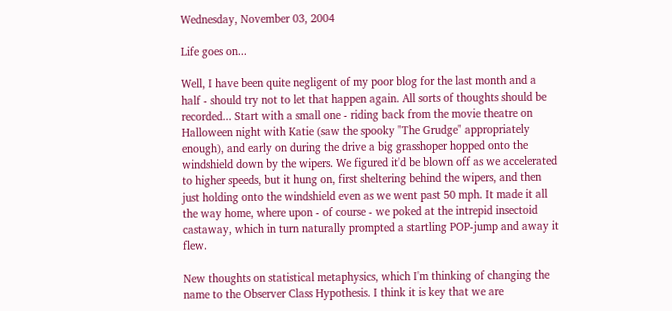Wednesday, November 03, 2004

Life goes on...

Well, I have been quite negligent of my poor blog for the last month and a half - should try not to let that happen again. All sorts of thoughts should be recorded... Start with a small one - riding back from the movie theatre on Halloween night with Katie (saw the spooky "The Grudge" appropriately enough), and early on during the drive a big grasshoper hopped onto the windshield down by the wipers. We figured it'd be blown off as we accelerated to higher speeds, but it hung on, first sheltering behind the wipers, and then just holding onto the windshield even as we went past 50 mph. It made it all the way home, where upon - of course - we poked at the intrepid insectoid castaway, which in turn naturally prompted a startling POP-jump and away it flew.

New thoughts on statistical metaphysics, which I'm thinking of changing the name to the Observer Class Hypothesis. I think it is key that we are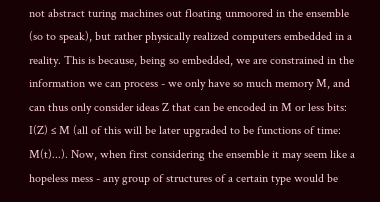not abstract turing machines out floating unmoored in the ensemble (so to speak), but rather physically realized computers embedded in a reality. This is because, being so embedded, we are constrained in the information we can process - we only have so much memory M, and can thus only consider ideas Z that can be encoded in M or less bits: I(Z) ≤ M (all of this will be later upgraded to be functions of time: M(t)...). Now, when first considering the ensemble it may seem like a hopeless mess - any group of structures of a certain type would be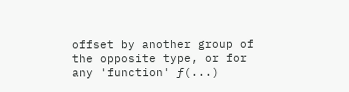offset by another group of the opposite type, or for any 'function' ƒ(...)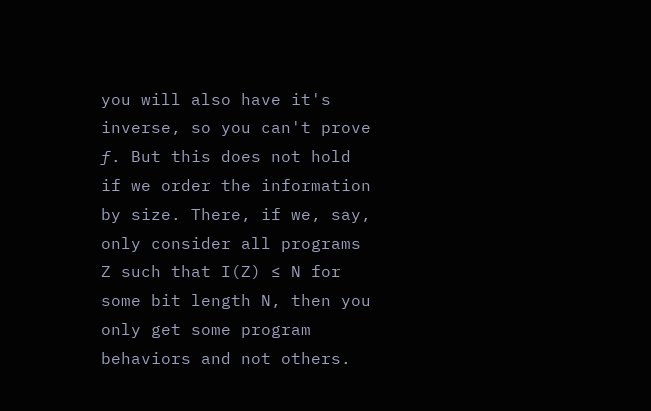you will also have it's inverse, so you can't prove ƒ. But this does not hold if we order the information by size. There, if we, say, only consider all programs Z such that I(Z) ≤ N for some bit length N, then you only get some program behaviors and not others.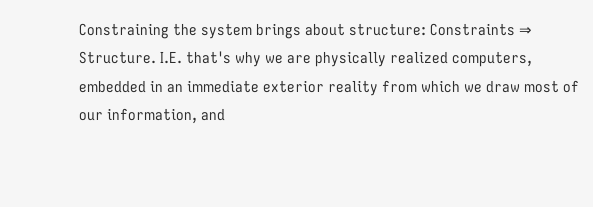Constraining the system brings about structure: Constraints ⇒ Structure. I.E. that's why we are physically realized computers, embedded in an immediate exterior reality from which we draw most of our information, and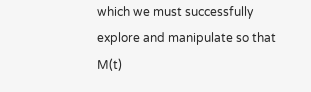which we must successfully explore and manipulate so that M(t)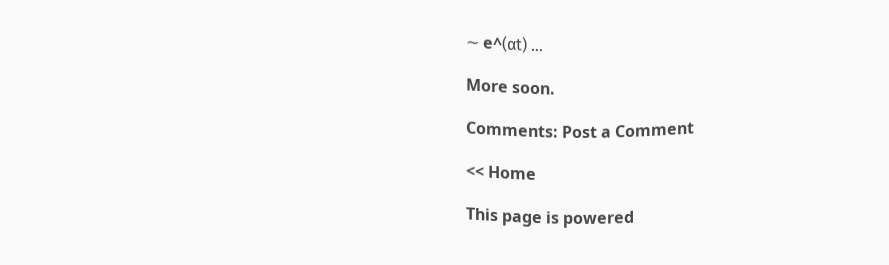∼ e^(αt) ...

More soon.

Comments: Post a Comment

<< Home

This page is powered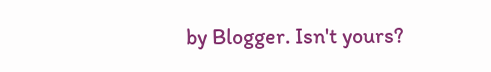by Blogger. Isn't yours?